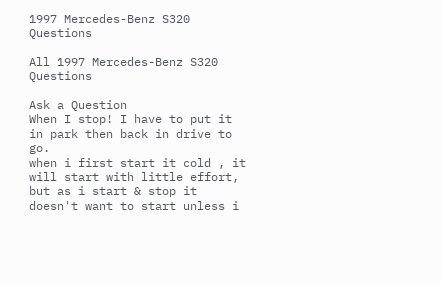1997 Mercedes-Benz S320 Questions

All 1997 Mercedes-Benz S320 Questions

Ask a Question
When I stop! I have to put it in park then back in drive to go.
when i first start it cold , it will start with little effort, but as i start & stop it doesn't want to start unless i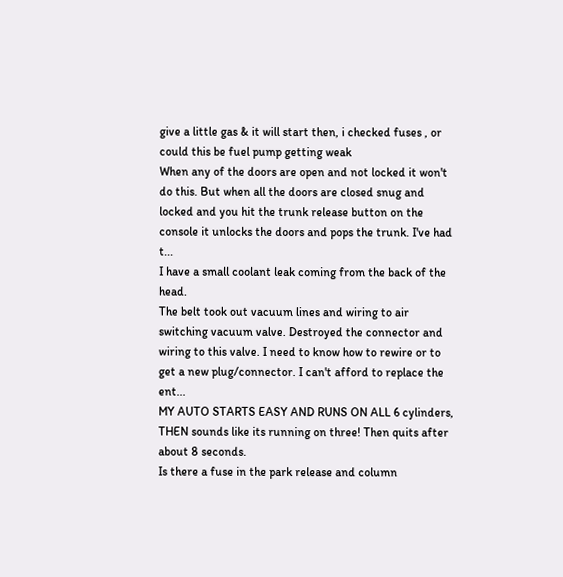give a little gas & it will start then, i checked fuses , or could this be fuel pump getting weak
When any of the doors are open and not locked it won't do this. But when all the doors are closed snug and locked and you hit the trunk release button on the console it unlocks the doors and pops the trunk. I've had t...
I have a small coolant leak coming from the back of the head.
The belt took out vacuum lines and wiring to air switching vacuum valve. Destroyed the connector and wiring to this valve. I need to know how to rewire or to get a new plug/connector. I can't afford to replace the ent...
MY AUTO STARTS EASY AND RUNS ON ALL 6 cylinders, THEN sounds like its running on three! Then quits after about 8 seconds.
Is there a fuse in the park release and column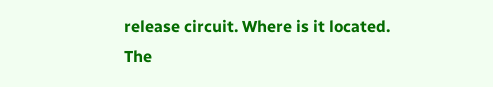release circuit. Where is it located.
The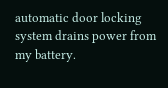automatic door locking system drains power from my battery.